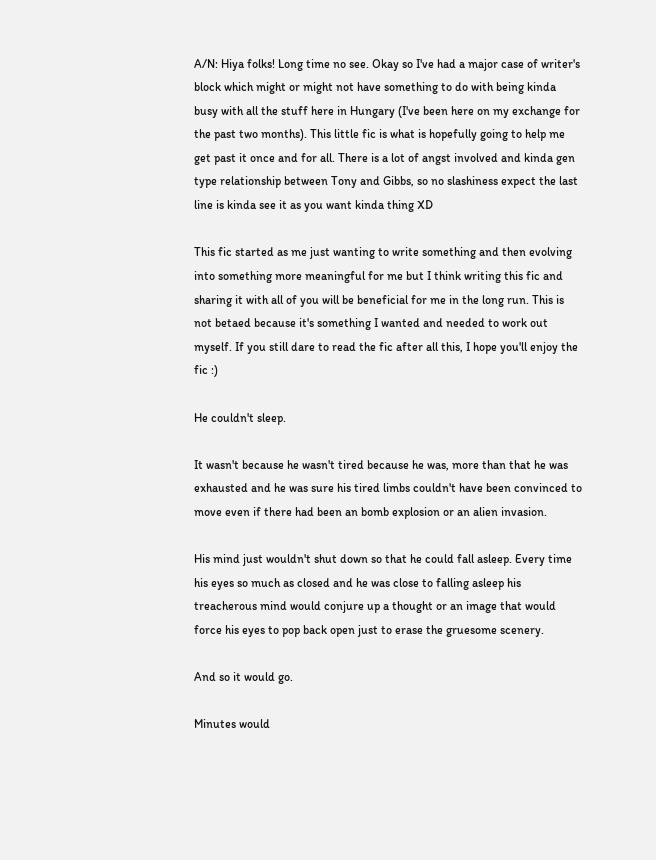A/N: Hiya folks! Long time no see. Okay so I've had a major case of writer's block which might or might not have something to do with being kinda busy with all the stuff here in Hungary (I've been here on my exchange for the past two months). This little fic is what is hopefully going to help me get past it once and for all. There is a lot of angst involved and kinda gen type relationship between Tony and Gibbs, so no slashiness expect the last line is kinda see it as you want kinda thing XD

This fic started as me just wanting to write something and then evolving into something more meaningful for me but I think writing this fic and sharing it with all of you will be beneficial for me in the long run. This is not betaed because it's something I wanted and needed to work out myself. If you still dare to read the fic after all this, I hope you'll enjoy the fic :)

He couldn't sleep.

It wasn't because he wasn't tired because he was, more than that he was exhausted and he was sure his tired limbs couldn't have been convinced to move even if there had been an bomb explosion or an alien invasion.

His mind just wouldn't shut down so that he could fall asleep. Every time his eyes so much as closed and he was close to falling asleep his treacherous mind would conjure up a thought or an image that would force his eyes to pop back open just to erase the gruesome scenery.

And so it would go.

Minutes would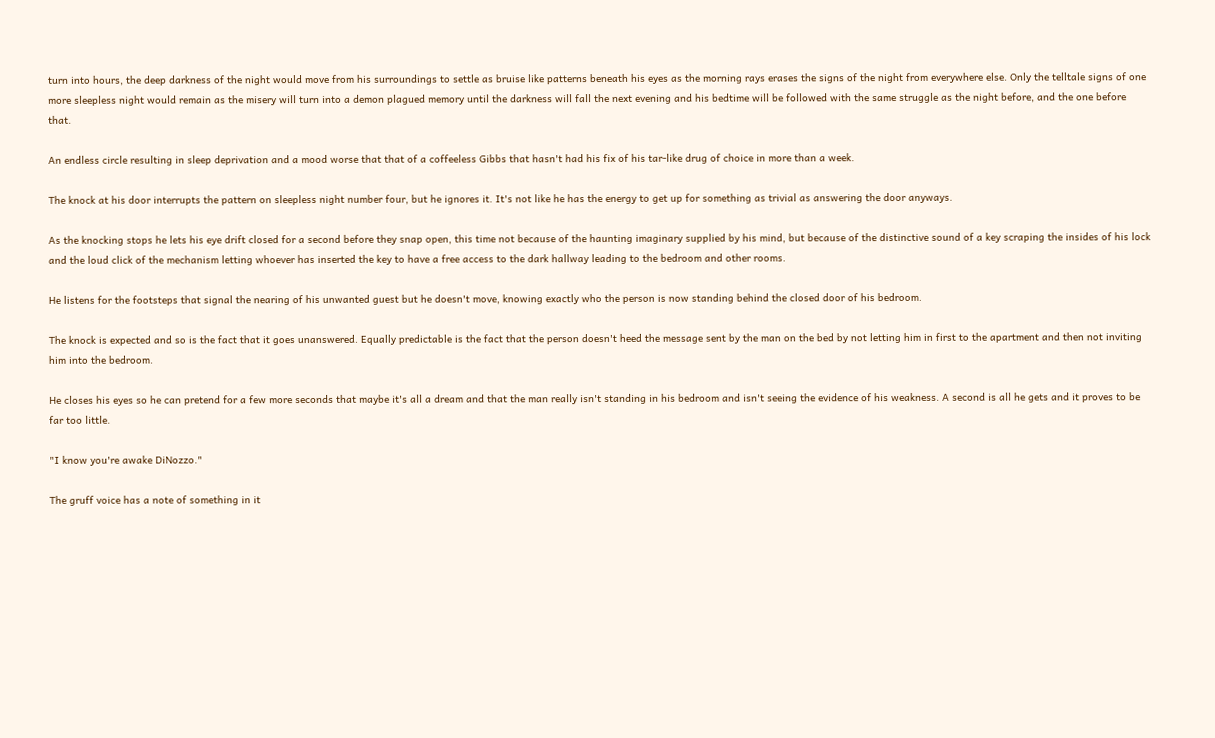turn into hours, the deep darkness of the night would move from his surroundings to settle as bruise like patterns beneath his eyes as the morning rays erases the signs of the night from everywhere else. Only the telltale signs of one more sleepless night would remain as the misery will turn into a demon plagued memory until the darkness will fall the next evening and his bedtime will be followed with the same struggle as the night before, and the one before that.

An endless circle resulting in sleep deprivation and a mood worse that that of a coffeeless Gibbs that hasn't had his fix of his tar-like drug of choice in more than a week.

The knock at his door interrupts the pattern on sleepless night number four, but he ignores it. It's not like he has the energy to get up for something as trivial as answering the door anyways.

As the knocking stops he lets his eye drift closed for a second before they snap open, this time not because of the haunting imaginary supplied by his mind, but because of the distinctive sound of a key scraping the insides of his lock and the loud click of the mechanism letting whoever has inserted the key to have a free access to the dark hallway leading to the bedroom and other rooms.

He listens for the footsteps that signal the nearing of his unwanted guest but he doesn't move, knowing exactly who the person is now standing behind the closed door of his bedroom.

The knock is expected and so is the fact that it goes unanswered. Equally predictable is the fact that the person doesn't heed the message sent by the man on the bed by not letting him in first to the apartment and then not inviting him into the bedroom.

He closes his eyes so he can pretend for a few more seconds that maybe it's all a dream and that the man really isn't standing in his bedroom and isn't seeing the evidence of his weakness. A second is all he gets and it proves to be far too little.

"I know you're awake DiNozzo."

The gruff voice has a note of something in it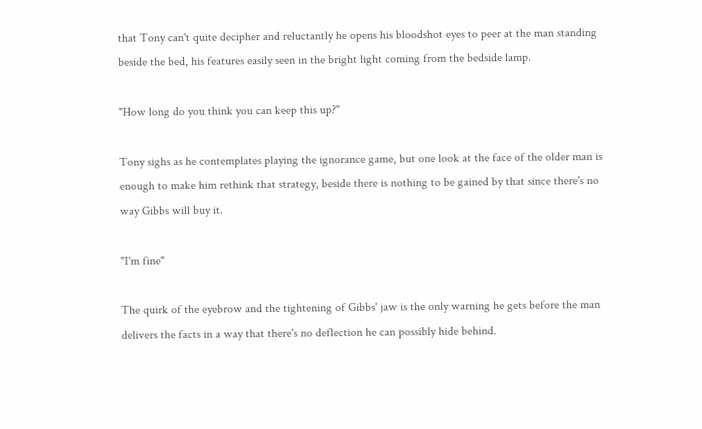that Tony can't quite decipher and reluctantly he opens his bloodshot eyes to peer at the man standing beside the bed, his features easily seen in the bright light coming from the bedside lamp.

"How long do you think you can keep this up?"

Tony sighs as he contemplates playing the ignorance game, but one look at the face of the older man is enough to make him rethink that strategy, beside there is nothing to be gained by that since there's no way Gibbs will buy it.

"I'm fine"

The quirk of the eyebrow and the tightening of Gibbs' jaw is the only warning he gets before the man delivers the facts in a way that there's no deflection he can possibly hide behind.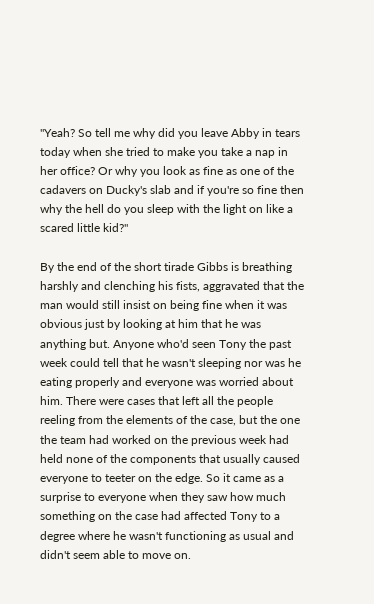"Yeah? So tell me why did you leave Abby in tears today when she tried to make you take a nap in her office? Or why you look as fine as one of the cadavers on Ducky's slab and if you're so fine then why the hell do you sleep with the light on like a scared little kid?"

By the end of the short tirade Gibbs is breathing harshly and clenching his fists, aggravated that the man would still insist on being fine when it was obvious just by looking at him that he was anything but. Anyone who'd seen Tony the past week could tell that he wasn't sleeping nor was he eating properly and everyone was worried about him. There were cases that left all the people reeling from the elements of the case, but the one the team had worked on the previous week had held none of the components that usually caused everyone to teeter on the edge. So it came as a surprise to everyone when they saw how much something on the case had affected Tony to a degree where he wasn't functioning as usual and didn't seem able to move on.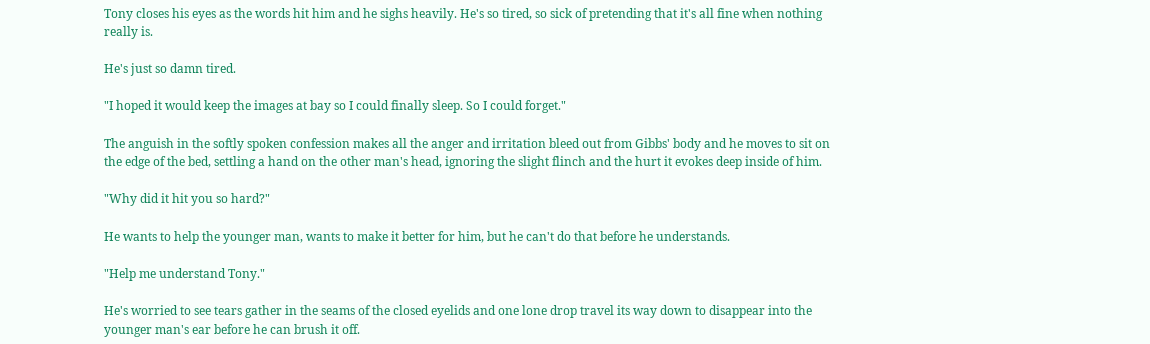Tony closes his eyes as the words hit him and he sighs heavily. He's so tired, so sick of pretending that it's all fine when nothing really is.

He's just so damn tired.

"I hoped it would keep the images at bay so I could finally sleep. So I could forget."

The anguish in the softly spoken confession makes all the anger and irritation bleed out from Gibbs' body and he moves to sit on the edge of the bed, settling a hand on the other man's head, ignoring the slight flinch and the hurt it evokes deep inside of him.

"Why did it hit you so hard?"

He wants to help the younger man, wants to make it better for him, but he can't do that before he understands.

"Help me understand Tony."

He's worried to see tears gather in the seams of the closed eyelids and one lone drop travel its way down to disappear into the younger man's ear before he can brush it off.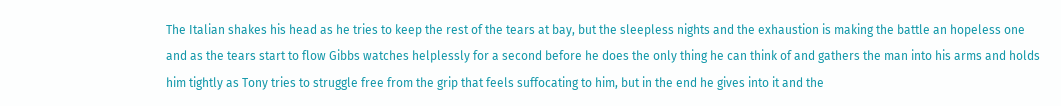The Italian shakes his head as he tries to keep the rest of the tears at bay, but the sleepless nights and the exhaustion is making the battle an hopeless one and as the tears start to flow Gibbs watches helplessly for a second before he does the only thing he can think of and gathers the man into his arms and holds him tightly as Tony tries to struggle free from the grip that feels suffocating to him, but in the end he gives into it and the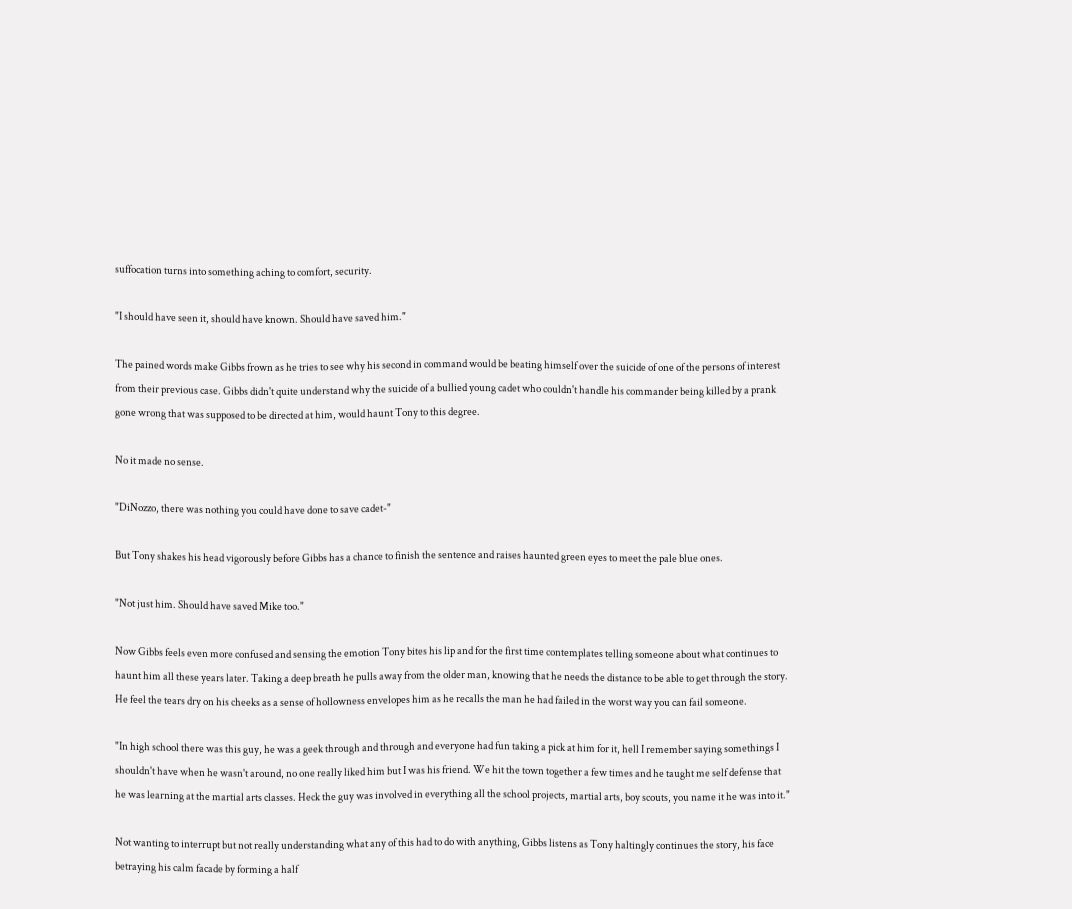suffocation turns into something aching to comfort, security.

"I should have seen it, should have known. Should have saved him."

The pained words make Gibbs frown as he tries to see why his second in command would be beating himself over the suicide of one of the persons of interest from their previous case. Gibbs didn't quite understand why the suicide of a bullied young cadet who couldn't handle his commander being killed by a prank gone wrong that was supposed to be directed at him, would haunt Tony to this degree.

No it made no sense.

"DiNozzo, there was nothing you could have done to save cadet-"

But Tony shakes his head vigorously before Gibbs has a chance to finish the sentence and raises haunted green eyes to meet the pale blue ones.

"Not just him. Should have saved Mike too."

Now Gibbs feels even more confused and sensing the emotion Tony bites his lip and for the first time contemplates telling someone about what continues to haunt him all these years later. Taking a deep breath he pulls away from the older man, knowing that he needs the distance to be able to get through the story. He feel the tears dry on his cheeks as a sense of hollowness envelopes him as he recalls the man he had failed in the worst way you can fail someone.

"In high school there was this guy, he was a geek through and through and everyone had fun taking a pick at him for it, hell I remember saying somethings I shouldn't have when he wasn't around, no one really liked him but I was his friend. We hit the town together a few times and he taught me self defense that he was learning at the martial arts classes. Heck the guy was involved in everything all the school projects, martial arts, boy scouts, you name it he was into it."

Not wanting to interrupt but not really understanding what any of this had to do with anything, Gibbs listens as Tony haltingly continues the story, his face betraying his calm facade by forming a half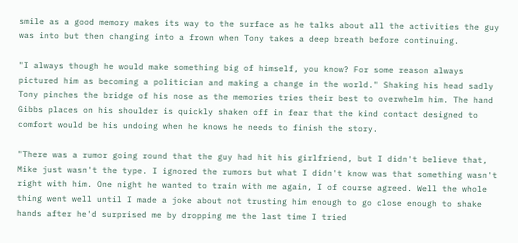smile as a good memory makes its way to the surface as he talks about all the activities the guy was into but then changing into a frown when Tony takes a deep breath before continuing.

"I always though he would make something big of himself, you know? For some reason always pictured him as becoming a politician and making a change in the world." Shaking his head sadly Tony pinches the bridge of his nose as the memories tries their best to overwhelm him. The hand Gibbs places on his shoulder is quickly shaken off in fear that the kind contact designed to comfort would be his undoing when he knows he needs to finish the story.

"There was a rumor going round that the guy had hit his girlfriend, but I didn't believe that, Mike just wasn't the type. I ignored the rumors but what I didn't know was that something wasn't right with him. One night he wanted to train with me again, I of course agreed. Well the whole thing went well until I made a joke about not trusting him enough to go close enough to shake hands after he'd surprised me by dropping me the last time I tried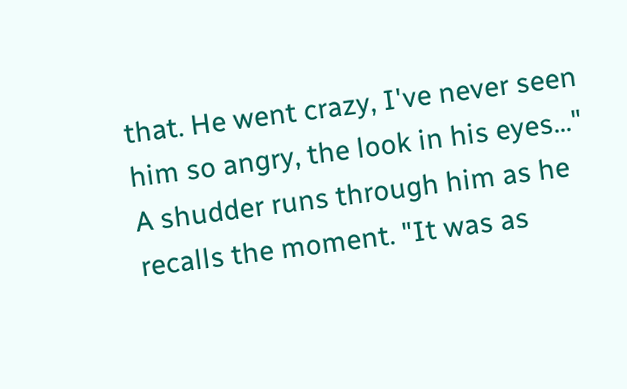that. He went crazy, I've never seen him so angry, the look in his eyes..." A shudder runs through him as he recalls the moment. "It was as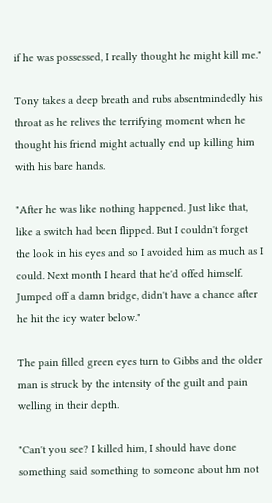if he was possessed, I really thought he might kill me."

Tony takes a deep breath and rubs absentmindedly his throat as he relives the terrifying moment when he thought his friend might actually end up killing him with his bare hands.

"After he was like nothing happened. Just like that, like a switch had been flipped. But I couldn't forget the look in his eyes and so I avoided him as much as I could. Next month I heard that he'd offed himself. Jumped off a damn bridge, didn't have a chance after he hit the icy water below."

The pain filled green eyes turn to Gibbs and the older man is struck by the intensity of the guilt and pain welling in their depth.

"Can't you see? I killed him, I should have done something said something to someone about hm not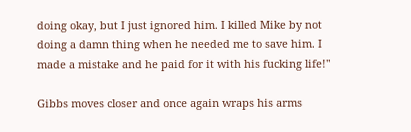doing okay, but I just ignored him. I killed Mike by not doing a damn thing when he needed me to save him. I made a mistake and he paid for it with his fucking life!"

Gibbs moves closer and once again wraps his arms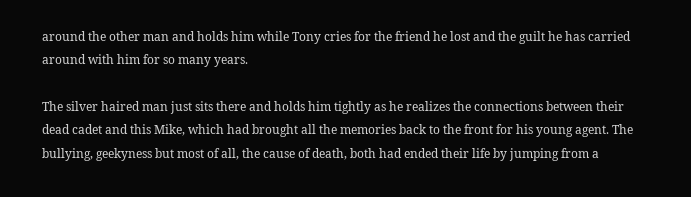around the other man and holds him while Tony cries for the friend he lost and the guilt he has carried around with him for so many years.

The silver haired man just sits there and holds him tightly as he realizes the connections between their dead cadet and this Mike, which had brought all the memories back to the front for his young agent. The bullying, geekyness but most of all, the cause of death, both had ended their life by jumping from a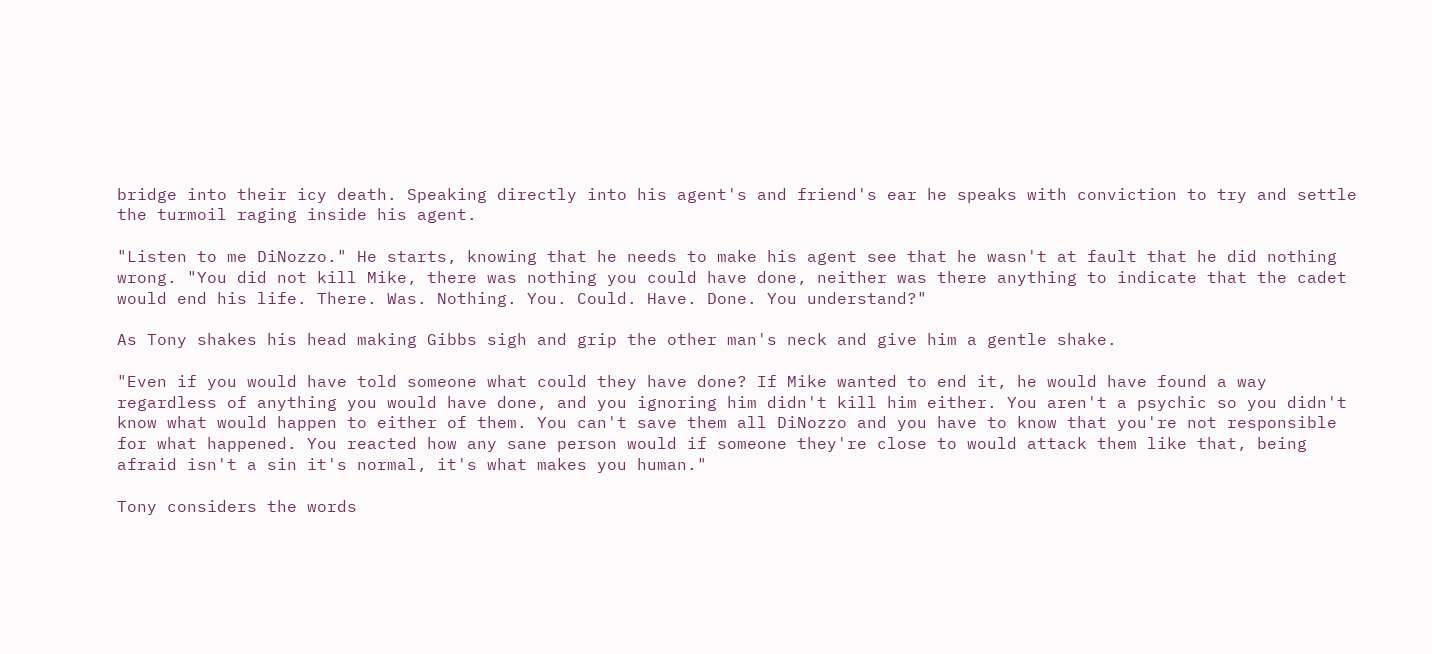bridge into their icy death. Speaking directly into his agent's and friend's ear he speaks with conviction to try and settle the turmoil raging inside his agent.

"Listen to me DiNozzo." He starts, knowing that he needs to make his agent see that he wasn't at fault that he did nothing wrong. "You did not kill Mike, there was nothing you could have done, neither was there anything to indicate that the cadet would end his life. There. Was. Nothing. You. Could. Have. Done. You understand?"

As Tony shakes his head making Gibbs sigh and grip the other man's neck and give him a gentle shake.

"Even if you would have told someone what could they have done? If Mike wanted to end it, he would have found a way regardless of anything you would have done, and you ignoring him didn't kill him either. You aren't a psychic so you didn't know what would happen to either of them. You can't save them all DiNozzo and you have to know that you're not responsible for what happened. You reacted how any sane person would if someone they're close to would attack them like that, being afraid isn't a sin it's normal, it's what makes you human."

Tony considers the words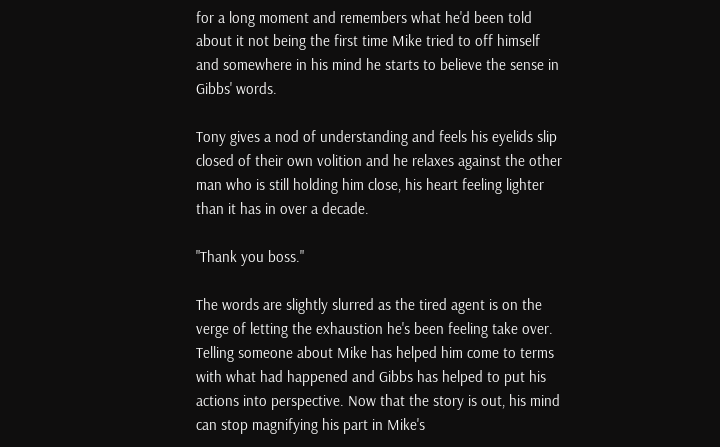for a long moment and remembers what he'd been told about it not being the first time Mike tried to off himself and somewhere in his mind he starts to believe the sense in Gibbs' words.

Tony gives a nod of understanding and feels his eyelids slip closed of their own volition and he relaxes against the other man who is still holding him close, his heart feeling lighter than it has in over a decade.

"Thank you boss."

The words are slightly slurred as the tired agent is on the verge of letting the exhaustion he's been feeling take over. Telling someone about Mike has helped him come to terms with what had happened and Gibbs has helped to put his actions into perspective. Now that the story is out, his mind can stop magnifying his part in Mike's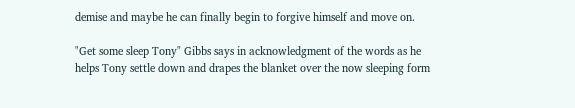demise and maybe he can finally begin to forgive himself and move on.

"Get some sleep Tony" Gibbs says in acknowledgment of the words as he helps Tony settle down and drapes the blanket over the now sleeping form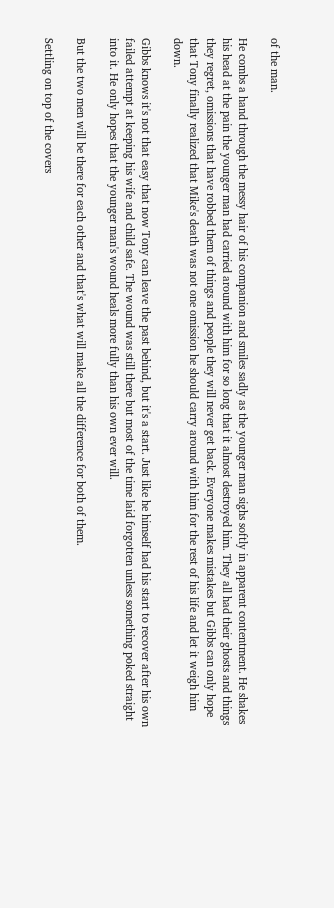of the man.

He combs a hand through the messy hair of his companion and smiles sadly as the younger man sighs softly in apparent contentment. He shakes his head at the pain the younger man had carried around with him for so long that it almost destroyed him. They all had their ghosts and things they regret, omissions that have robbed them of things and people they will never get back. Everyone makes mistakes but Gibbs can only hope that Tony finally realized that Mike's death was not one omission he should carry around with him for the rest of his life and let it weigh him down.

Gibbs knows it's not that easy that now Tony can leave the past behind, but it's a start. Just like he himself had his start to recover after his own failed attempt at keeping his wife and child safe. The wound was still there but most of the time laid forgotten unless something poked straight into it. He only hopes that the younger man's wound heals more fully than his own ever will.

But the two men will be there for each other and that's what will make all the difference for both of them.

Settling on top of the covers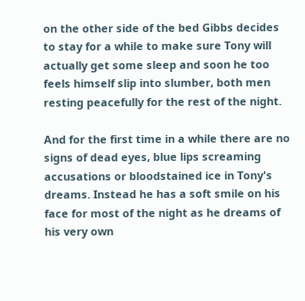on the other side of the bed Gibbs decides to stay for a while to make sure Tony will actually get some sleep and soon he too feels himself slip into slumber, both men resting peacefully for the rest of the night.

And for the first time in a while there are no signs of dead eyes, blue lips screaming accusations or bloodstained ice in Tony's dreams. Instead he has a soft smile on his face for most of the night as he dreams of his very own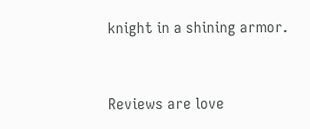knight in a shining armor.


Reviews are love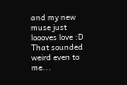and my new muse just loooves love :D That sounded weird even to me...